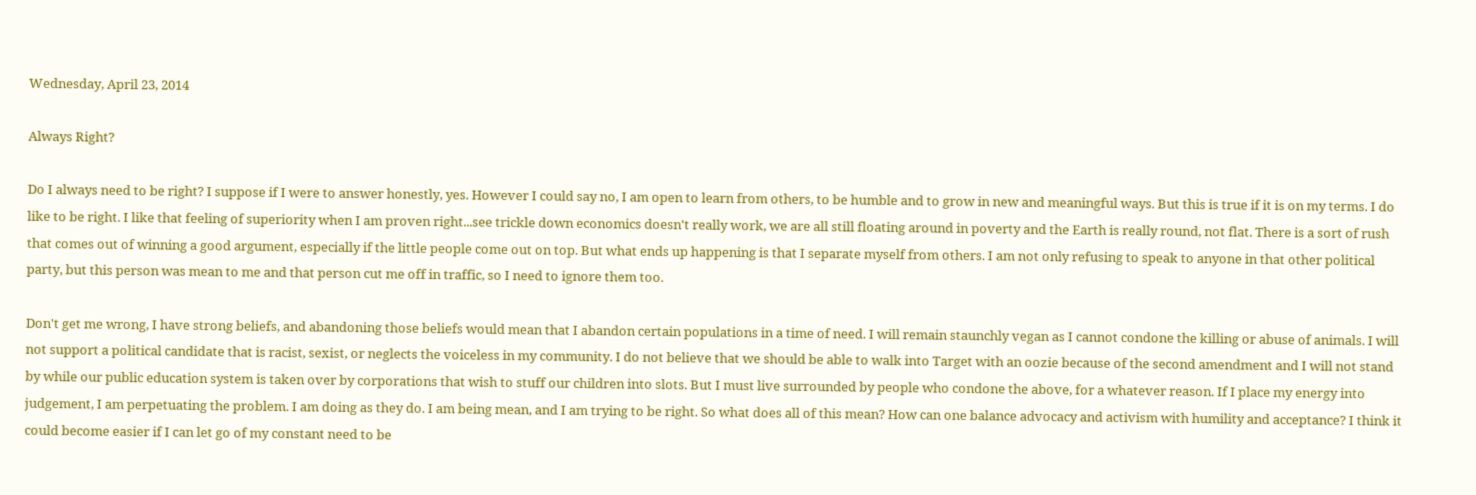Wednesday, April 23, 2014

Always Right?

Do I always need to be right? I suppose if I were to answer honestly, yes. However I could say no, I am open to learn from others, to be humble and to grow in new and meaningful ways. But this is true if it is on my terms. I do like to be right. I like that feeling of superiority when I am proven right...see trickle down economics doesn't really work, we are all still floating around in poverty and the Earth is really round, not flat. There is a sort of rush that comes out of winning a good argument, especially if the little people come out on top. But what ends up happening is that I separate myself from others. I am not only refusing to speak to anyone in that other political party, but this person was mean to me and that person cut me off in traffic, so I need to ignore them too.

Don't get me wrong, I have strong beliefs, and abandoning those beliefs would mean that I abandon certain populations in a time of need. I will remain staunchly vegan as I cannot condone the killing or abuse of animals. I will not support a political candidate that is racist, sexist, or neglects the voiceless in my community. I do not believe that we should be able to walk into Target with an oozie because of the second amendment and I will not stand by while our public education system is taken over by corporations that wish to stuff our children into slots. But I must live surrounded by people who condone the above, for a whatever reason. If I place my energy into judgement, I am perpetuating the problem. I am doing as they do. I am being mean, and I am trying to be right. So what does all of this mean? How can one balance advocacy and activism with humility and acceptance? I think it could become easier if I can let go of my constant need to be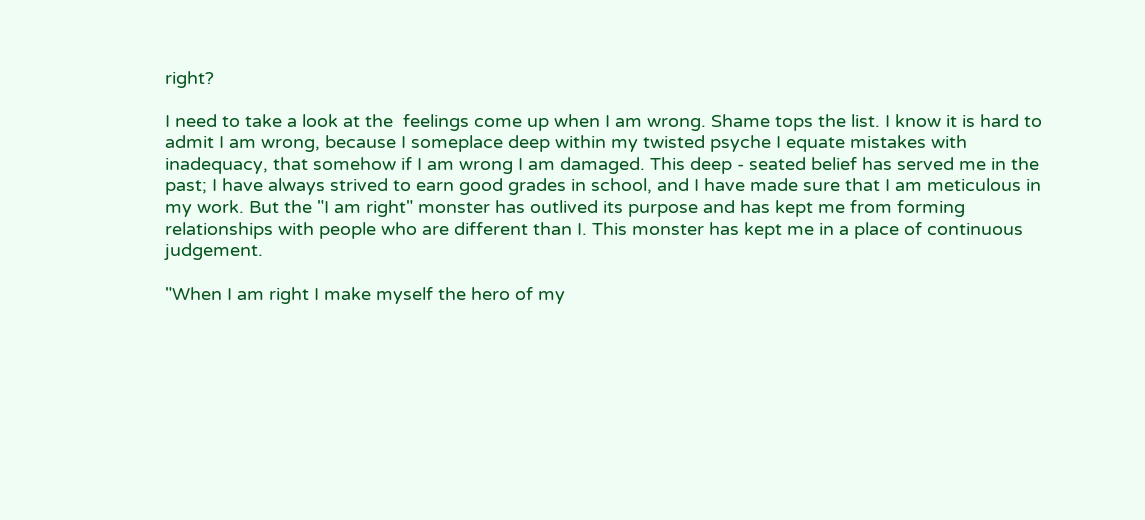right?

I need to take a look at the  feelings come up when I am wrong. Shame tops the list. I know it is hard to admit I am wrong, because I someplace deep within my twisted psyche I equate mistakes with inadequacy, that somehow if I am wrong I am damaged. This deep - seated belief has served me in the past; I have always strived to earn good grades in school, and I have made sure that I am meticulous in my work. But the "I am right" monster has outlived its purpose and has kept me from forming relationships with people who are different than I. This monster has kept me in a place of continuous judgement.

"When I am right I make myself the hero of my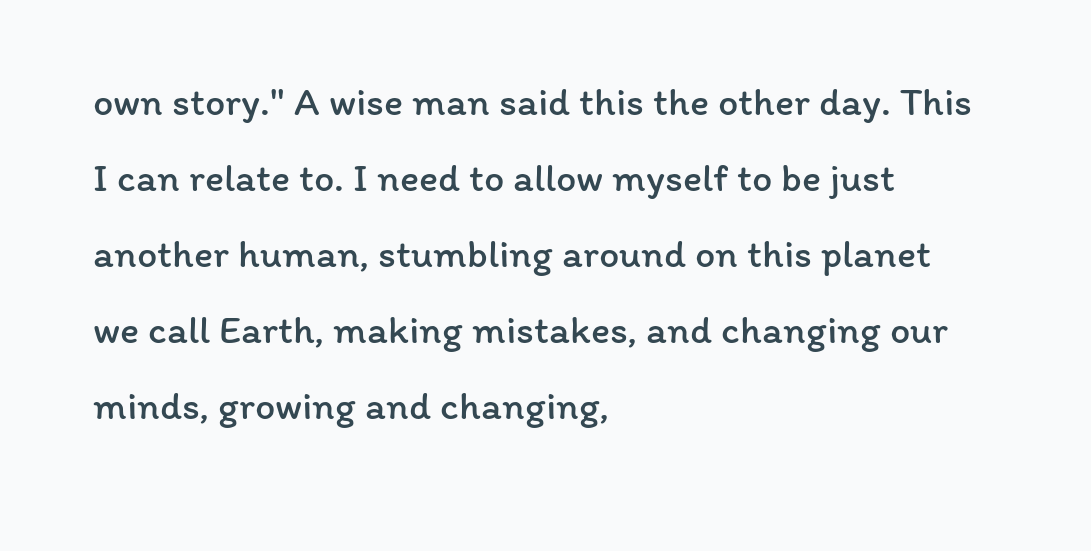own story." A wise man said this the other day. This I can relate to. I need to allow myself to be just another human, stumbling around on this planet we call Earth, making mistakes, and changing our minds, growing and changing,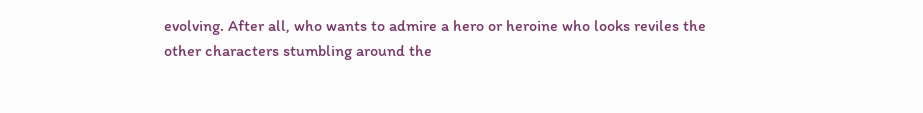evolving. After all, who wants to admire a hero or heroine who looks reviles the other characters stumbling around the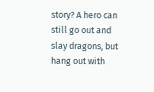story? A hero can still go out and slay dragons, but hang out with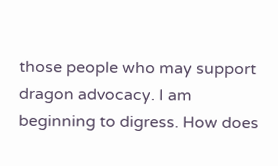those people who may support dragon advocacy. I am beginning to digress. How does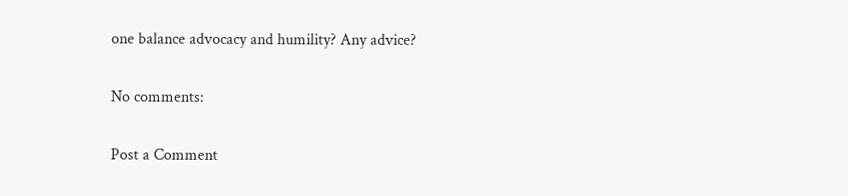one balance advocacy and humility? Any advice?

No comments:

Post a Comment